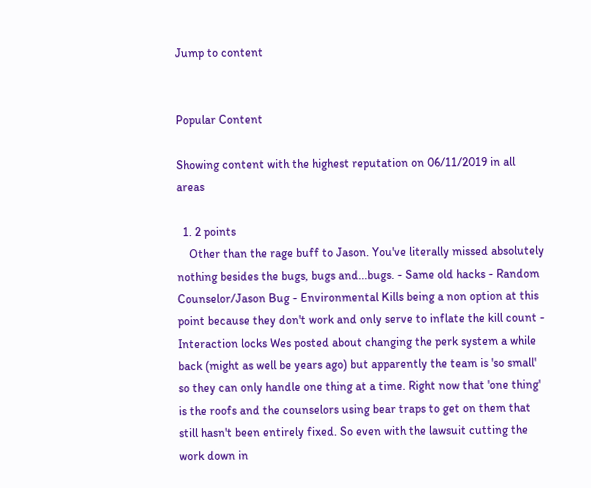Jump to content


Popular Content

Showing content with the highest reputation on 06/11/2019 in all areas

  1. 2 points
    Other than the rage buff to Jason. You've literally missed absolutely nothing besides the bugs, bugs and...bugs. - Same old hacks - Random Counselor/Jason Bug - Environmental Kills being a non option at this point because they don't work and only serve to inflate the kill count - Interaction locks Wes posted about changing the perk system a while back (might as well be years ago) but apparently the team is 'so small' so they can only handle one thing at a time. Right now that 'one thing' is the roofs and the counselors using bear traps to get on them that still hasn't been entirely fixed. So even with the lawsuit cutting the work down in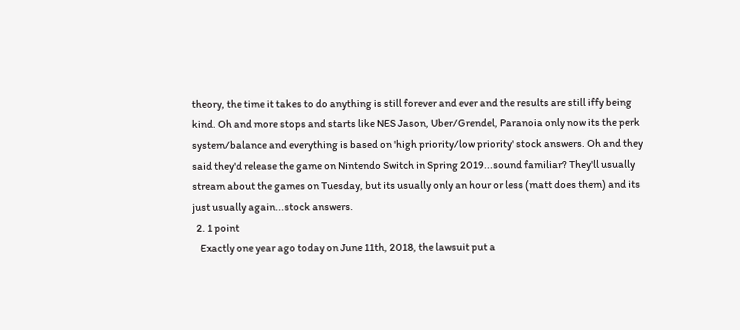theory, the time it takes to do anything is still forever and ever and the results are still iffy being kind. Oh and more stops and starts like NES Jason, Uber/Grendel, Paranoia only now its the perk system/balance and everything is based on 'high priority/low priority' stock answers. Oh and they said they'd release the game on Nintendo Switch in Spring 2019...sound familiar? They'll usually stream about the games on Tuesday, but its usually only an hour or less (matt does them) and its just usually again...stock answers.
  2. 1 point
    Exactly one year ago today on June 11th, 2018, the lawsuit put a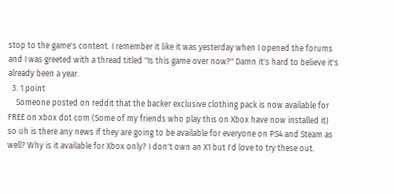stop to the game's content. I remember it like it was yesterday when I opened the forums and I was greeted with a thread titled "Is this game over now?" Damn it's hard to believe it's already been a year.
  3. 1 point
    Someone posted on reddit that the backer exclusive clothing pack is now available for FREE on xbox dot com (Some of my friends who play this on Xbox have now installed it) so uh is there any news if they are going to be available for everyone on PS4 and Steam as well? Why is it available for Xbox only? I don't own an X1 but I'd love to try these out.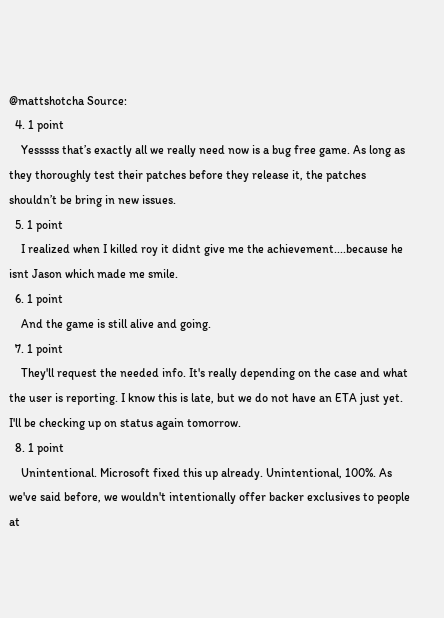@mattshotcha Source:
  4. 1 point
    Yesssss that’s exactly all we really need now is a bug free game. As long as they thoroughly test their patches before they release it, the patches shouldn’t be bring in new issues.
  5. 1 point
    I realized when I killed roy it didnt give me the achievement....because he isnt Jason which made me smile.
  6. 1 point
    And the game is still alive and going.
  7. 1 point
    They'll request the needed info. It's really depending on the case and what the user is reporting. I know this is late, but we do not have an ETA just yet. I'll be checking up on status again tomorrow.
  8. 1 point
    Unintentional. Microsoft fixed this up already. Unintentional, 100%. As we've said before, we wouldn't intentionally offer backer exclusives to people at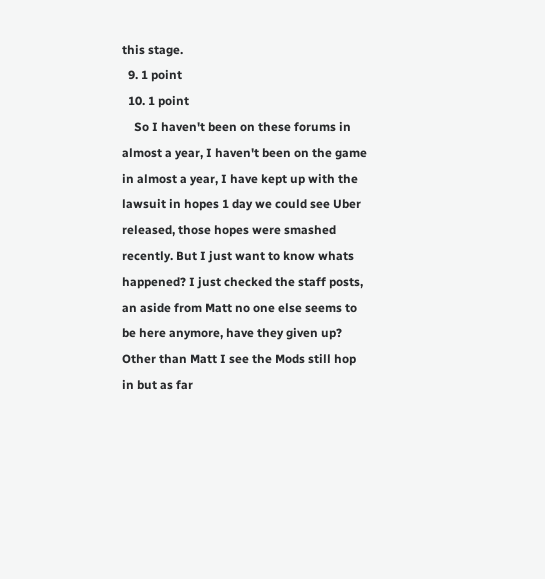this stage.
  9. 1 point
  10. 1 point
    So I haven't been on these forums in almost a year, I haven't been on the game in almost a year, I have kept up with the lawsuit in hopes 1 day we could see Uber released, those hopes were smashed recently. But I just want to know whats happened? I just checked the staff posts, an aside from Matt no one else seems to be here anymore, have they given up? Other than Matt I see the Mods still hop in but as far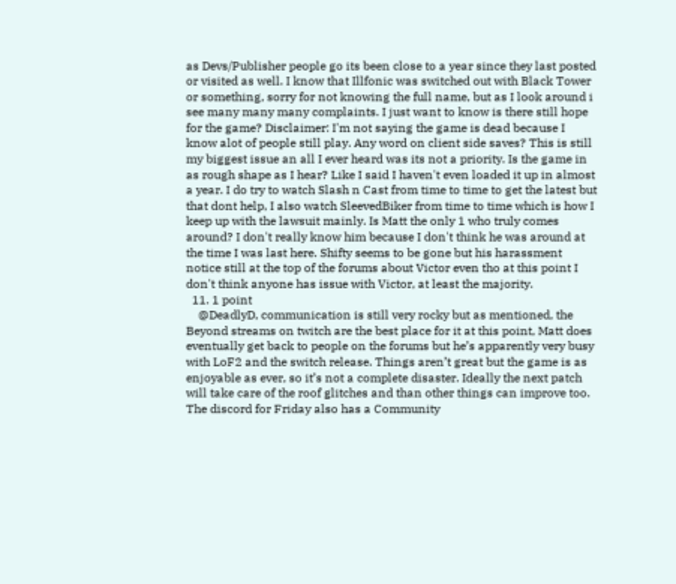as Devs/Publisher people go its been close to a year since they last posted or visited as well. I know that Illfonic was switched out with Black Tower or something, sorry for not knowing the full name, but as I look around i see many many many complaints. I just want to know is there still hope for the game? Disclaimer: I'm not saying the game is dead because I know alot of people still play. Any word on client side saves? This is still my biggest issue an all I ever heard was its not a priority. Is the game in as rough shape as I hear? Like I said I haven't even loaded it up in almost a year. I do try to watch Slash n Cast from time to time to get the latest but that dont help, I also watch SleevedBiker from time to time which is how I keep up with the lawsuit mainly. Is Matt the only 1 who truly comes around? I don't really know him because I don't think he was around at the time I was last here. Shifty seems to be gone but his harassment notice still at the top of the forums about Victor even tho at this point I don't think anyone has issue with Victor, at least the majority.
  11. 1 point
    @DeadlyD, communication is still very rocky but as mentioned, the Beyond streams on twitch are the best place for it at this point, Matt does eventually get back to people on the forums but he’s apparently very busy with LoF2 and the switch release. Things aren’t great but the game is as enjoyable as ever, so it’s not a complete disaster. Ideally the next patch will take care of the roof glitches and than other things can improve too. The discord for Friday also has a Community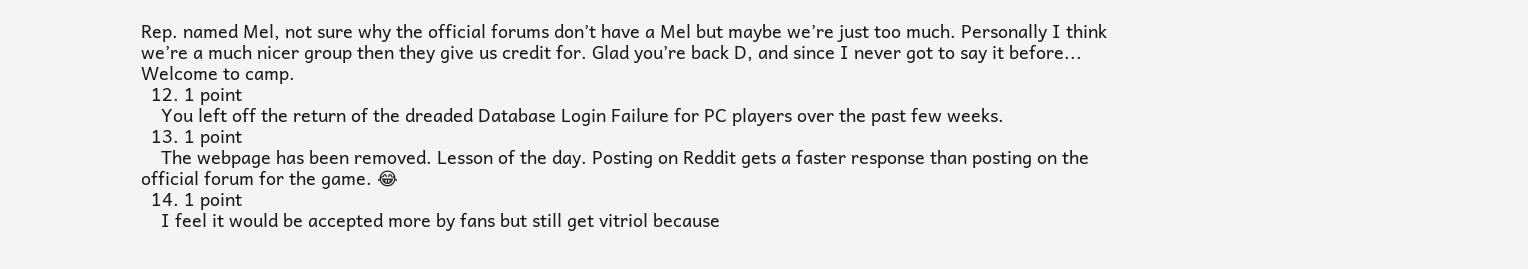Rep. named Mel, not sure why the official forums don’t have a Mel but maybe we’re just too much. Personally I think we’re a much nicer group then they give us credit for. Glad you’re back D, and since I never got to say it before... Welcome to camp.
  12. 1 point
    You left off the return of the dreaded Database Login Failure for PC players over the past few weeks.
  13. 1 point
    The webpage has been removed. Lesson of the day. Posting on Reddit gets a faster response than posting on the official forum for the game. 😂
  14. 1 point
    I feel it would be accepted more by fans but still get vitriol because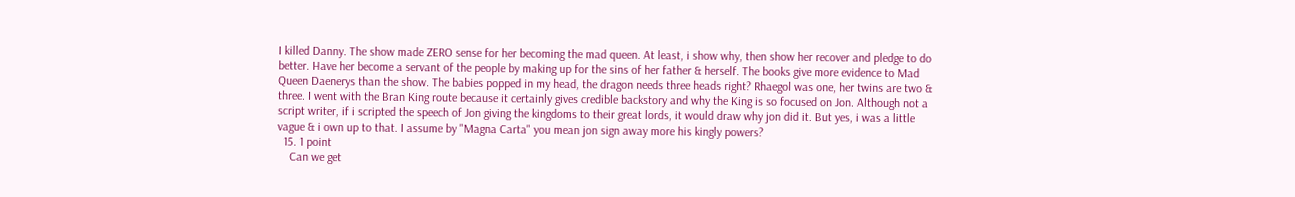I killed Danny. The show made ZERO sense for her becoming the mad queen. At least, i show why, then show her recover and pledge to do better. Have her become a servant of the people by making up for the sins of her father & herself. The books give more evidence to Mad Queen Daenerys than the show. The babies popped in my head, the dragon needs three heads right? Rhaegol was one, her twins are two & three. I went with the Bran King route because it certainly gives credible backstory and why the King is so focused on Jon. Although not a script writer, if i scripted the speech of Jon giving the kingdoms to their great lords, it would draw why jon did it. But yes, i was a little vague & i own up to that. I assume by "Magna Carta" you mean jon sign away more his kingly powers?
  15. 1 point
    Can we get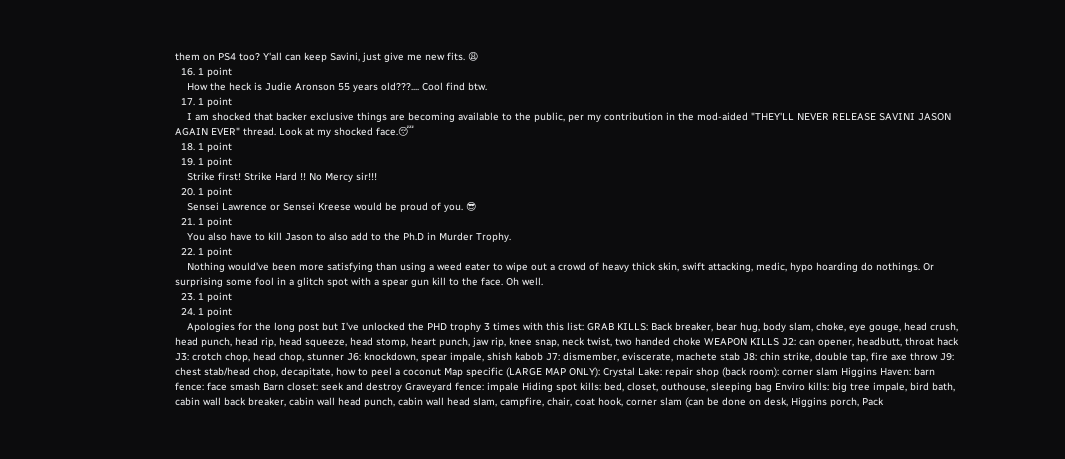them on PS4 too? Y'all can keep Savini, just give me new fits. 😩
  16. 1 point
    How the heck is Judie Aronson 55 years old???.... Cool find btw.
  17. 1 point
    I am shocked that backer exclusive things are becoming available to the public, per my contribution in the mod-aided "THEY'LL NEVER RELEASE SAVINI JASON AGAIN EVER" thread. Look at my shocked face.😴
  18. 1 point
  19. 1 point
    Strike first! Strike Hard !! No Mercy sir!!!
  20. 1 point
    Sensei Lawrence or Sensei Kreese would be proud of you. 😎
  21. 1 point
    You also have to kill Jason to also add to the Ph.D in Murder Trophy.
  22. 1 point
    Nothing would've been more satisfying than using a weed eater to wipe out a crowd of heavy thick skin, swift attacking, medic, hypo hoarding do nothings. Or surprising some fool in a glitch spot with a spear gun kill to the face. Oh well.
  23. 1 point
  24. 1 point
    Apologies for the long post but I've unlocked the PHD trophy 3 times with this list: GRAB KILLS: Back breaker, bear hug, body slam, choke, eye gouge, head crush, head punch, head rip, head squeeze, head stomp, heart punch, jaw rip, knee snap, neck twist, two handed choke WEAPON KILLS J2: can opener, headbutt, throat hack J3: crotch chop, head chop, stunner J6: knockdown, spear impale, shish kabob J7: dismember, eviscerate, machete stab J8: chin strike, double tap, fire axe throw J9: chest stab/head chop, decapitate, how to peel a coconut Map specific (LARGE MAP ONLY): Crystal Lake: repair shop (back room): corner slam Higgins Haven: barn fence: face smash Barn closet: seek and destroy Graveyard fence: impale Hiding spot kills: bed, closet, outhouse, sleeping bag Enviro kills: big tree impale, bird bath, cabin wall back breaker, cabin wall head punch, cabin wall head slam, campfire, chair, coat hook, corner slam (can be done on desk, Higgins porch, Pack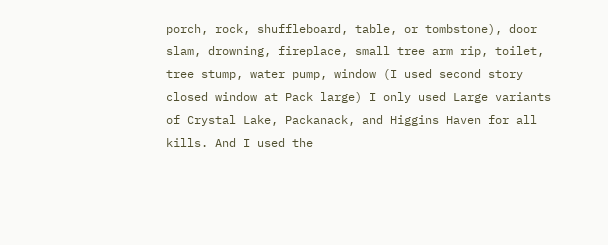porch, rock, shuffleboard, table, or tombstone), door slam, drowning, fireplace, small tree arm rip, toilet, tree stump, water pump, window (I used second story closed window at Pack large) I only used Large variants of Crystal Lake, Packanack, and Higgins Haven for all kills. And I used the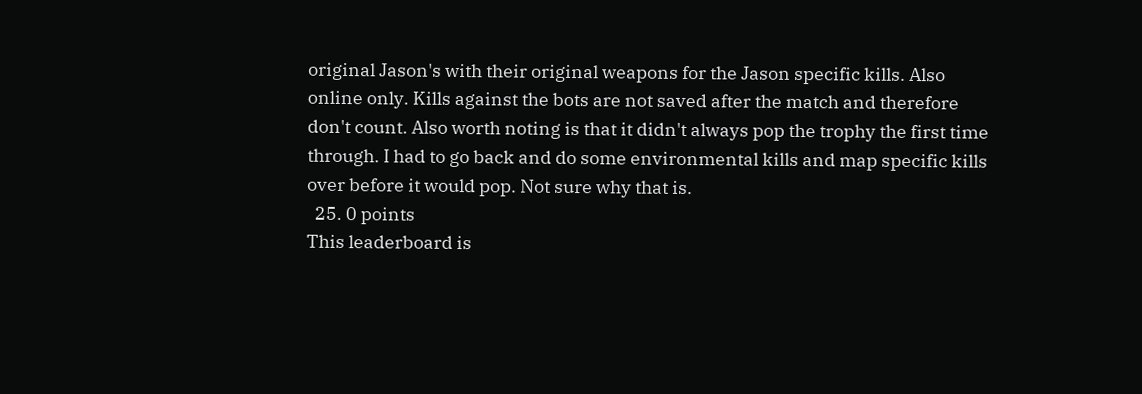original Jason's with their original weapons for the Jason specific kills. Also online only. Kills against the bots are not saved after the match and therefore don't count. Also worth noting is that it didn't always pop the trophy the first time through. I had to go back and do some environmental kills and map specific kills over before it would pop. Not sure why that is.
  25. 0 points
This leaderboard is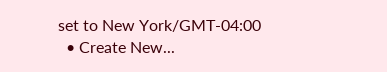set to New York/GMT-04:00
  • Create New...